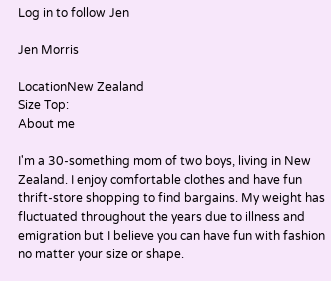Log in to follow Jen

Jen Morris

LocationNew Zealand
Size Top:
About me

I'm a 30-something mom of two boys, living in New Zealand. I enjoy comfortable clothes and have fun thrift-store shopping to find bargains. My weight has fluctuated throughout the years due to illness and emigration but I believe you can have fun with fashion no matter your size or shape.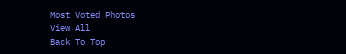Most Voted Photos
View All
Back To Top